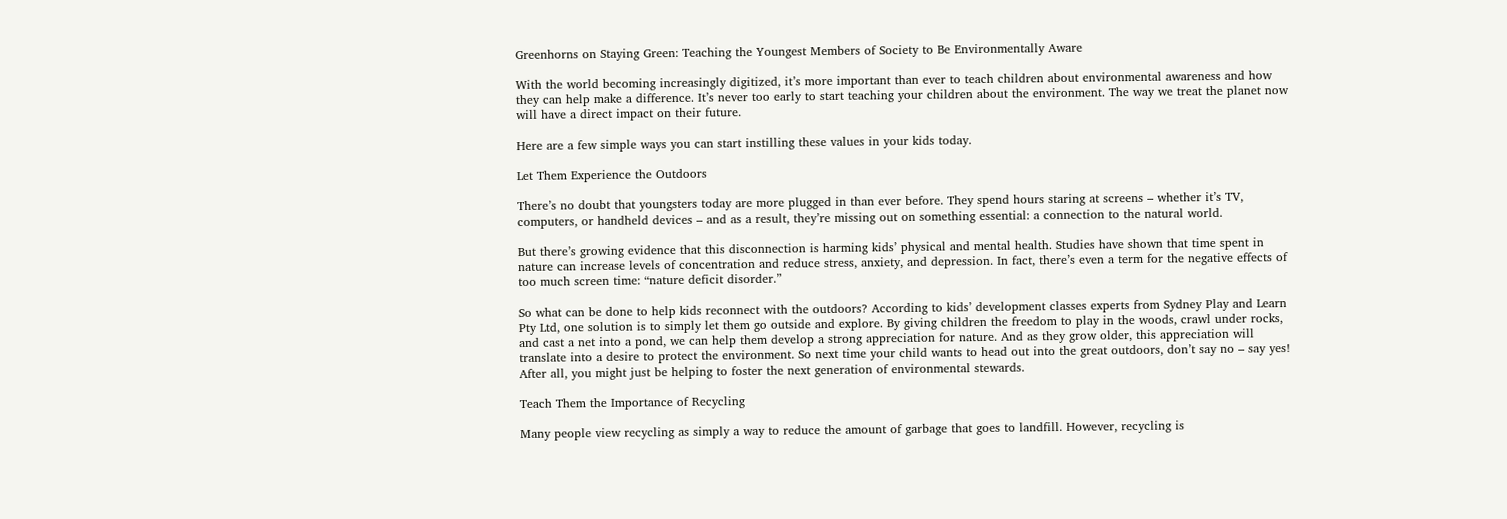Greenhorns on Staying Green: Teaching the Youngest Members of Society to Be Environmentally Aware

With the world becoming increasingly digitized, it’s more important than ever to teach children about environmental awareness and how they can help make a difference. It’s never too early to start teaching your children about the environment. The way we treat the planet now will have a direct impact on their future.

Here are a few simple ways you can start instilling these values in your kids today.

Let Them Experience the Outdoors

There’s no doubt that youngsters today are more plugged in than ever before. They spend hours staring at screens – whether it’s TV, computers, or handheld devices – and as a result, they’re missing out on something essential: a connection to the natural world.

But there’s growing evidence that this disconnection is harming kids’ physical and mental health. Studies have shown that time spent in nature can increase levels of concentration and reduce stress, anxiety, and depression. In fact, there’s even a term for the negative effects of too much screen time: “nature deficit disorder.”

So what can be done to help kids reconnect with the outdoors? According to kids’ development classes experts from Sydney Play and Learn Pty Ltd, one solution is to simply let them go outside and explore. By giving children the freedom to play in the woods, crawl under rocks, and cast a net into a pond, we can help them develop a strong appreciation for nature. And as they grow older, this appreciation will translate into a desire to protect the environment. So next time your child wants to head out into the great outdoors, don’t say no – say yes! After all, you might just be helping to foster the next generation of environmental stewards.

Teach Them the Importance of Recycling

Many people view recycling as simply a way to reduce the amount of garbage that goes to landfill. However, recycling is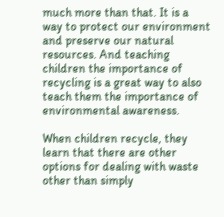much more than that. It is a way to protect our environment and preserve our natural resources. And teaching children the importance of recycling is a great way to also teach them the importance of environmental awareness.

When children recycle, they learn that there are other options for dealing with waste other than simply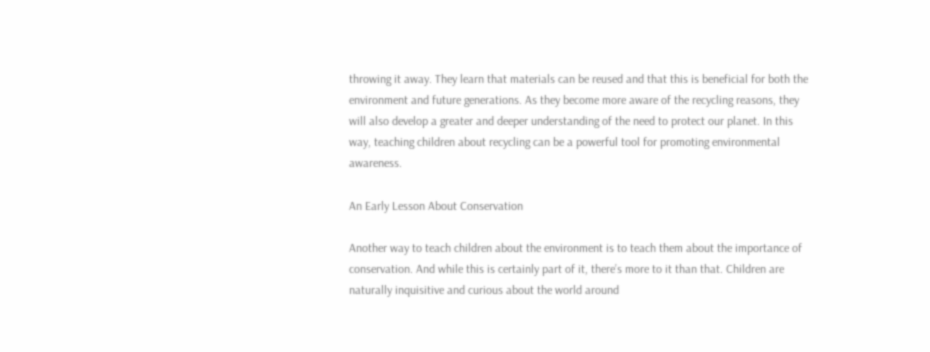throwing it away. They learn that materials can be reused and that this is beneficial for both the environment and future generations. As they become more aware of the recycling reasons, they will also develop a greater and deeper understanding of the need to protect our planet. In this way, teaching children about recycling can be a powerful tool for promoting environmental awareness.

An Early Lesson About Conservation

Another way to teach children about the environment is to teach them about the importance of conservation. And while this is certainly part of it, there’s more to it than that. Children are naturally inquisitive and curious about the world around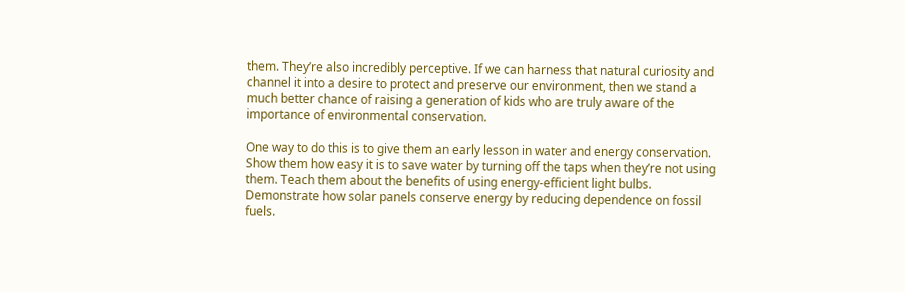them. They’re also incredibly perceptive. If we can harness that natural curiosity and channel it into a desire to protect and preserve our environment, then we stand a much better chance of raising a generation of kids who are truly aware of the importance of environmental conservation.

One way to do this is to give them an early lesson in water and energy conservation. Show them how easy it is to save water by turning off the taps when they’re not using them. Teach them about the benefits of using energy-efficient light bulbs. Demonstrate how solar panels conserve energy by reducing dependence on fossil fuels.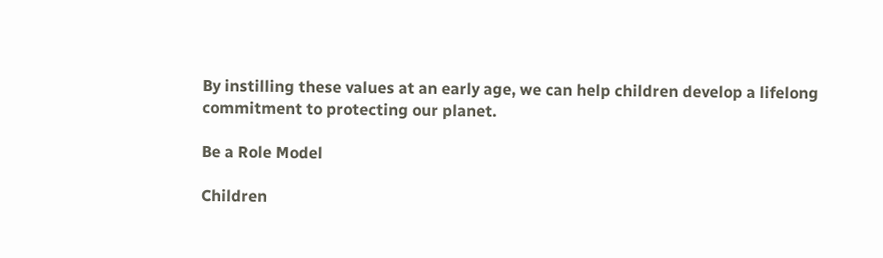By instilling these values at an early age, we can help children develop a lifelong commitment to protecting our planet.

Be a Role Model

Children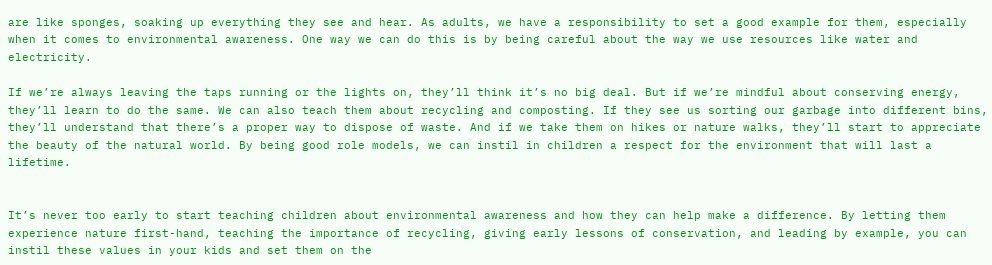are like sponges, soaking up everything they see and hear. As adults, we have a responsibility to set a good example for them, especially when it comes to environmental awareness. One way we can do this is by being careful about the way we use resources like water and electricity.

If we’re always leaving the taps running or the lights on, they’ll think it’s no big deal. But if we’re mindful about conserving energy, they’ll learn to do the same. We can also teach them about recycling and composting. If they see us sorting our garbage into different bins, they’ll understand that there’s a proper way to dispose of waste. And if we take them on hikes or nature walks, they’ll start to appreciate the beauty of the natural world. By being good role models, we can instil in children a respect for the environment that will last a lifetime.


It’s never too early to start teaching children about environmental awareness and how they can help make a difference. By letting them experience nature first-hand, teaching the importance of recycling, giving early lessons of conservation, and leading by example, you can instil these values in your kids and set them on the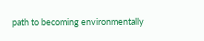path to becoming environmentally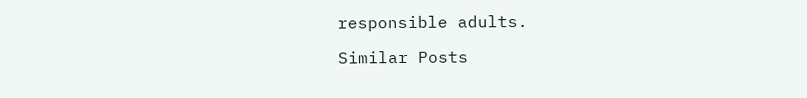responsible adults.

Similar Posts